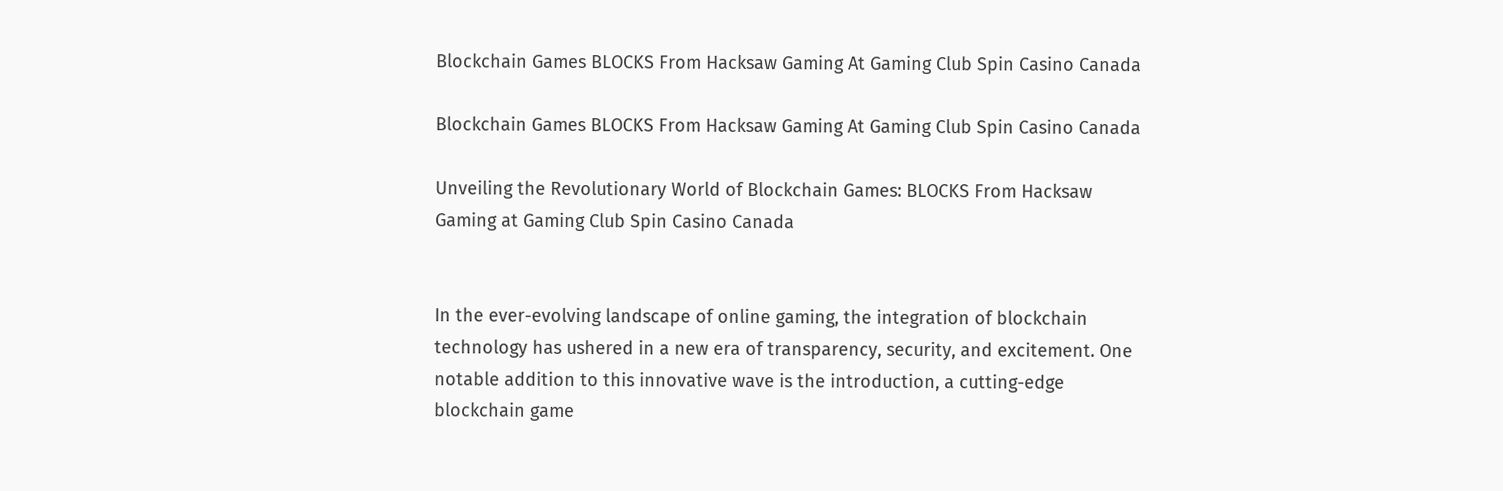Blockchain Games BLOCKS From Hacksaw Gaming At Gaming Club Spin Casino Canada

Blockchain Games BLOCKS From Hacksaw Gaming At Gaming Club Spin Casino Canada

Unveiling the Revolutionary World of Blockchain Games: BLOCKS From Hacksaw Gaming at Gaming Club Spin Casino Canada


In the ever-evolving landscape of online gaming, the integration of blockchain technology has ushered in a new era of transparency, security, and excitement. One notable addition to this innovative wave is the introduction, a cutting-edge blockchain game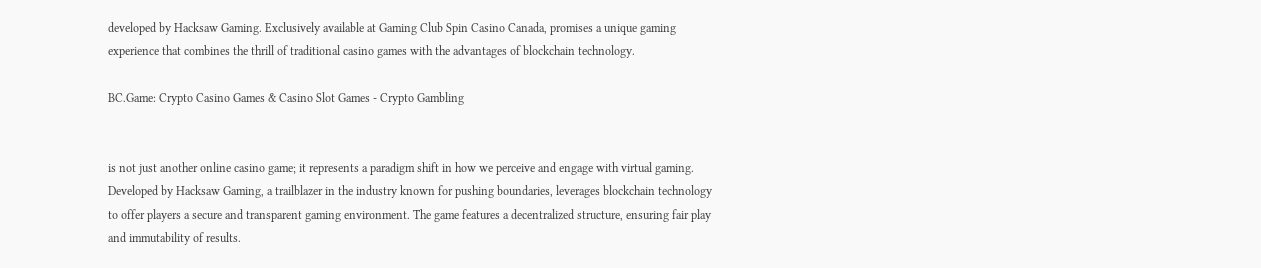developed by Hacksaw Gaming. Exclusively available at Gaming Club Spin Casino Canada, promises a unique gaming experience that combines the thrill of traditional casino games with the advantages of blockchain technology.

BC.Game: Crypto Casino Games & Casino Slot Games - Crypto Gambling


is not just another online casino game; it represents a paradigm shift in how we perceive and engage with virtual gaming. Developed by Hacksaw Gaming, a trailblazer in the industry known for pushing boundaries, leverages blockchain technology to offer players a secure and transparent gaming environment. The game features a decentralized structure, ensuring fair play and immutability of results.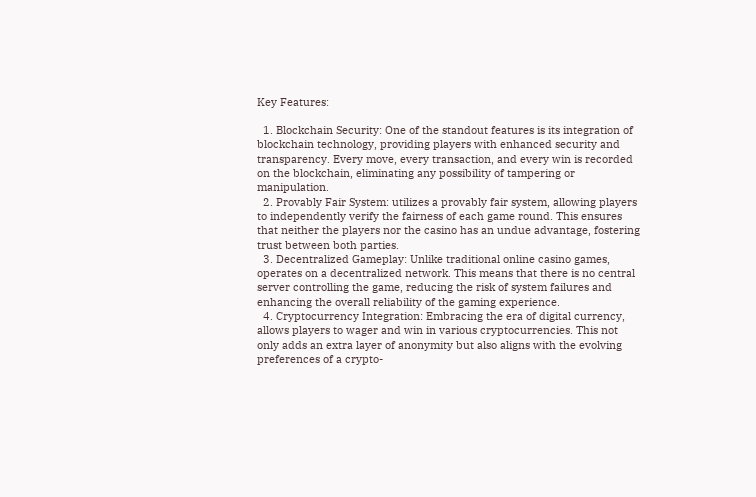Key Features:

  1. Blockchain Security: One of the standout features is its integration of blockchain technology, providing players with enhanced security and transparency. Every move, every transaction, and every win is recorded on the blockchain, eliminating any possibility of tampering or manipulation.
  2. Provably Fair System: utilizes a provably fair system, allowing players to independently verify the fairness of each game round. This ensures that neither the players nor the casino has an undue advantage, fostering trust between both parties.
  3. Decentralized Gameplay: Unlike traditional online casino games, operates on a decentralized network. This means that there is no central server controlling the game, reducing the risk of system failures and enhancing the overall reliability of the gaming experience.
  4. Cryptocurrency Integration: Embracing the era of digital currency, allows players to wager and win in various cryptocurrencies. This not only adds an extra layer of anonymity but also aligns with the evolving preferences of a crypto-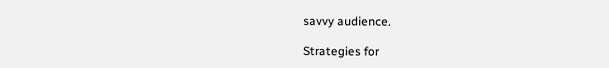savvy audience.

Strategies for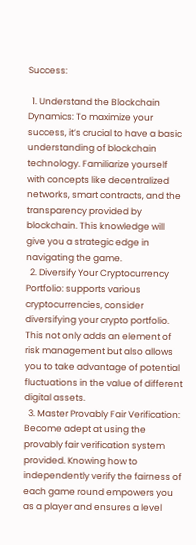Success:

  1. Understand the Blockchain Dynamics: To maximize your success, it’s crucial to have a basic understanding of blockchain technology. Familiarize yourself with concepts like decentralized networks, smart contracts, and the transparency provided by blockchain. This knowledge will give you a strategic edge in navigating the game.
  2. Diversify Your Cryptocurrency Portfolio: supports various cryptocurrencies, consider diversifying your crypto portfolio. This not only adds an element of risk management but also allows you to take advantage of potential fluctuations in the value of different digital assets.
  3. Master Provably Fair Verification: Become adept at using the provably fair verification system provided. Knowing how to independently verify the fairness of each game round empowers you as a player and ensures a level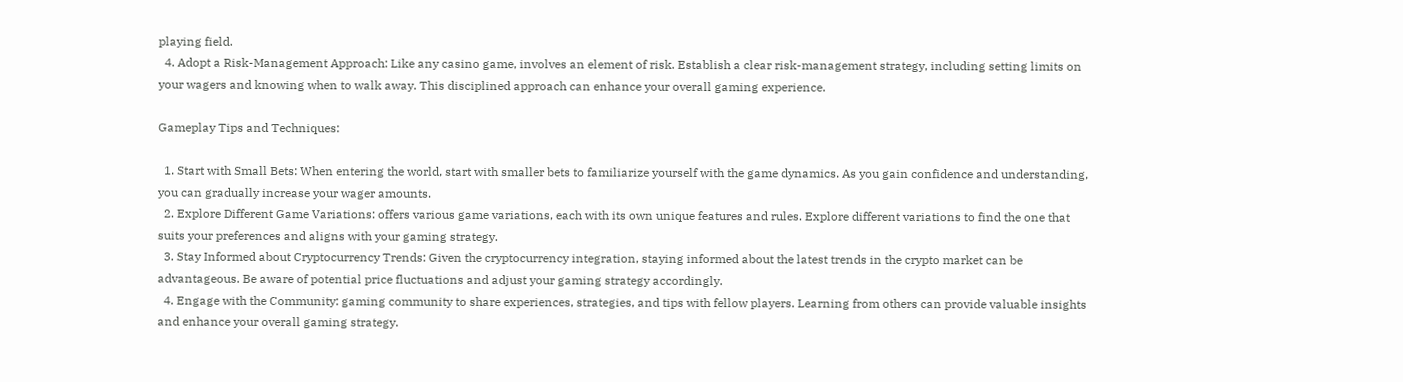playing field.
  4. Adopt a Risk-Management Approach: Like any casino game, involves an element of risk. Establish a clear risk-management strategy, including setting limits on your wagers and knowing when to walk away. This disciplined approach can enhance your overall gaming experience.

Gameplay Tips and Techniques:

  1. Start with Small Bets: When entering the world, start with smaller bets to familiarize yourself with the game dynamics. As you gain confidence and understanding, you can gradually increase your wager amounts.
  2. Explore Different Game Variations: offers various game variations, each with its own unique features and rules. Explore different variations to find the one that suits your preferences and aligns with your gaming strategy.
  3. Stay Informed about Cryptocurrency Trends: Given the cryptocurrency integration, staying informed about the latest trends in the crypto market can be advantageous. Be aware of potential price fluctuations and adjust your gaming strategy accordingly.
  4. Engage with the Community: gaming community to share experiences, strategies, and tips with fellow players. Learning from others can provide valuable insights and enhance your overall gaming strategy.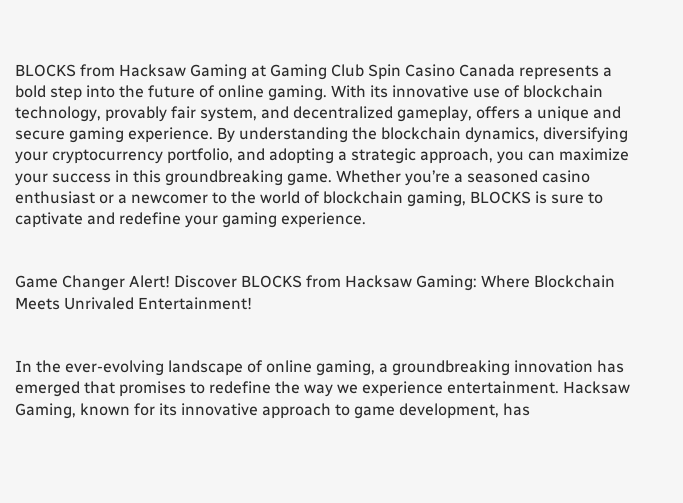BLOCKS from Hacksaw Gaming at Gaming Club Spin Casino Canada represents a bold step into the future of online gaming. With its innovative use of blockchain technology, provably fair system, and decentralized gameplay, offers a unique and secure gaming experience. By understanding the blockchain dynamics, diversifying your cryptocurrency portfolio, and adopting a strategic approach, you can maximize your success in this groundbreaking game. Whether you’re a seasoned casino enthusiast or a newcomer to the world of blockchain gaming, BLOCKS is sure to captivate and redefine your gaming experience.


Game Changer Alert! Discover BLOCKS from Hacksaw Gaming: Where Blockchain Meets Unrivaled Entertainment!


In the ever-evolving landscape of online gaming, a groundbreaking innovation has emerged that promises to redefine the way we experience entertainment. Hacksaw Gaming, known for its innovative approach to game development, has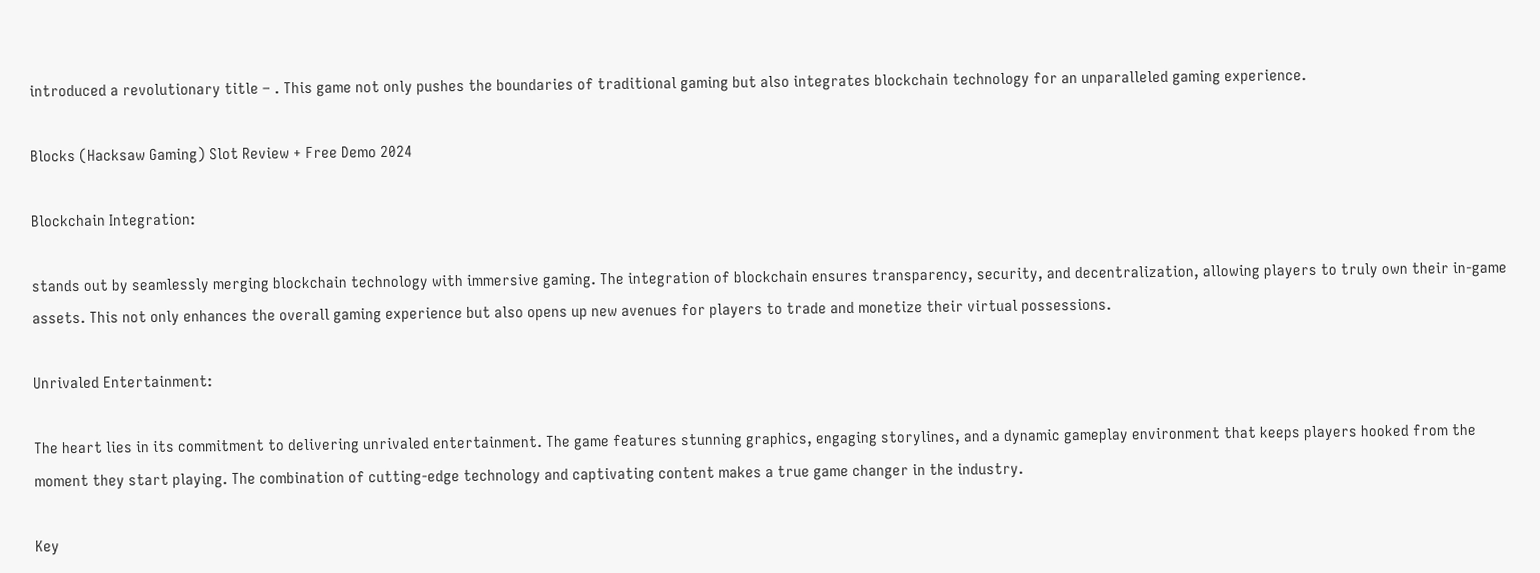introduced a revolutionary title – . This game not only pushes the boundaries of traditional gaming but also integrates blockchain technology for an unparalleled gaming experience.

Blocks (Hacksaw Gaming) Slot Review + Free Demo 2024

Blockchain Integration:

stands out by seamlessly merging blockchain technology with immersive gaming. The integration of blockchain ensures transparency, security, and decentralization, allowing players to truly own their in-game assets. This not only enhances the overall gaming experience but also opens up new avenues for players to trade and monetize their virtual possessions.

Unrivaled Entertainment:

The heart lies in its commitment to delivering unrivaled entertainment. The game features stunning graphics, engaging storylines, and a dynamic gameplay environment that keeps players hooked from the moment they start playing. The combination of cutting-edge technology and captivating content makes a true game changer in the industry.

Key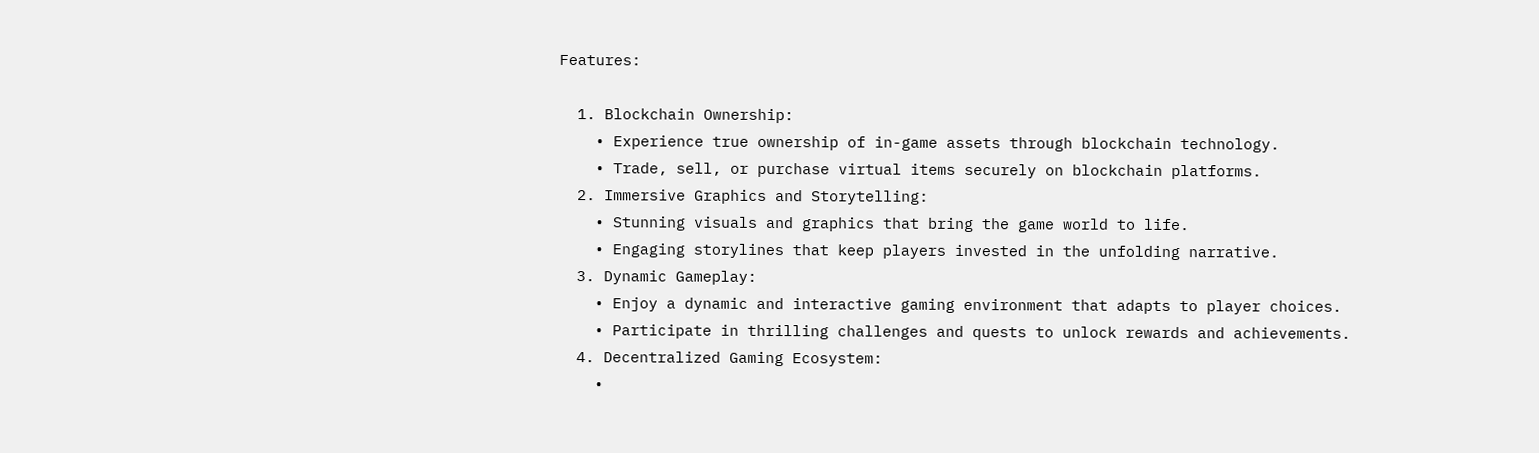Features:

  1. Blockchain Ownership:
    • Experience true ownership of in-game assets through blockchain technology.
    • Trade, sell, or purchase virtual items securely on blockchain platforms.
  2. Immersive Graphics and Storytelling:
    • Stunning visuals and graphics that bring the game world to life.
    • Engaging storylines that keep players invested in the unfolding narrative.
  3. Dynamic Gameplay:
    • Enjoy a dynamic and interactive gaming environment that adapts to player choices.
    • Participate in thrilling challenges and quests to unlock rewards and achievements.
  4. Decentralized Gaming Ecosystem:
    •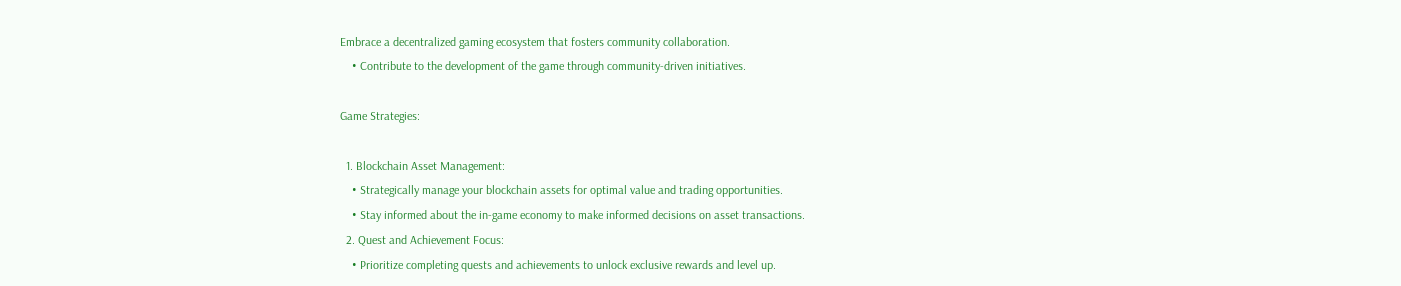Embrace a decentralized gaming ecosystem that fosters community collaboration.
    • Contribute to the development of the game through community-driven initiatives.

Game Strategies:

  1. Blockchain Asset Management:
    • Strategically manage your blockchain assets for optimal value and trading opportunities.
    • Stay informed about the in-game economy to make informed decisions on asset transactions.
  2. Quest and Achievement Focus:
    • Prioritize completing quests and achievements to unlock exclusive rewards and level up.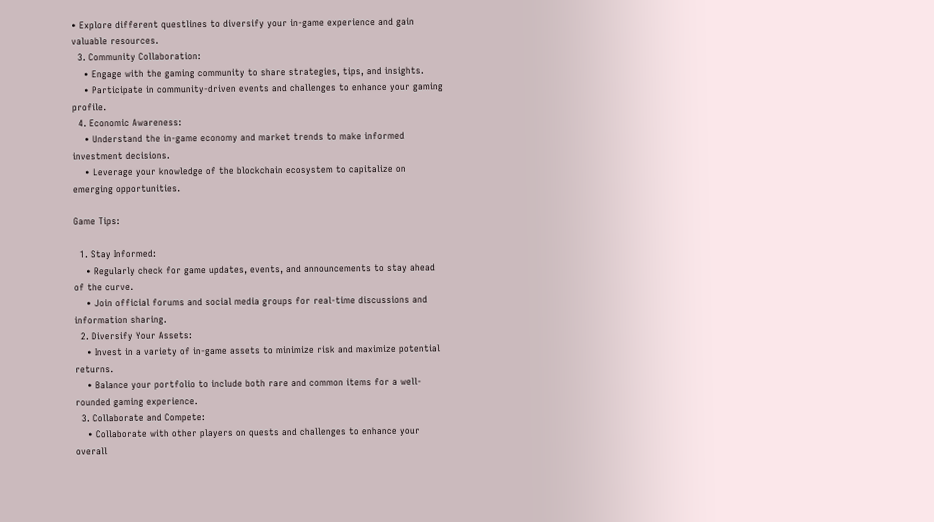• Explore different questlines to diversify your in-game experience and gain valuable resources.
  3. Community Collaboration:
    • Engage with the gaming community to share strategies, tips, and insights.
    • Participate in community-driven events and challenges to enhance your gaming profile.
  4. Economic Awareness:
    • Understand the in-game economy and market trends to make informed investment decisions.
    • Leverage your knowledge of the blockchain ecosystem to capitalize on emerging opportunities.

Game Tips:

  1. Stay Informed:
    • Regularly check for game updates, events, and announcements to stay ahead of the curve.
    • Join official forums and social media groups for real-time discussions and information sharing.
  2. Diversify Your Assets:
    • Invest in a variety of in-game assets to minimize risk and maximize potential returns.
    • Balance your portfolio to include both rare and common items for a well-rounded gaming experience.
  3. Collaborate and Compete:
    • Collaborate with other players on quests and challenges to enhance your overall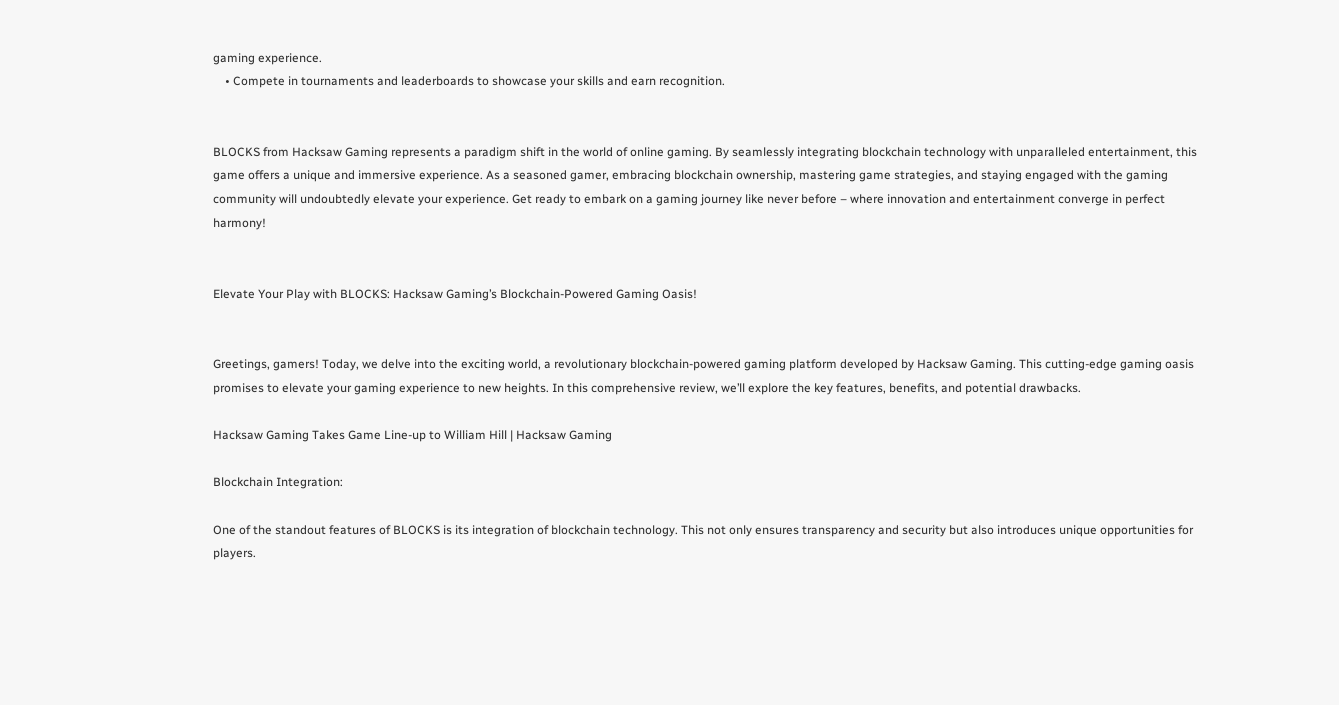gaming experience.
    • Compete in tournaments and leaderboards to showcase your skills and earn recognition.


BLOCKS from Hacksaw Gaming represents a paradigm shift in the world of online gaming. By seamlessly integrating blockchain technology with unparalleled entertainment, this game offers a unique and immersive experience. As a seasoned gamer, embracing blockchain ownership, mastering game strategies, and staying engaged with the gaming community will undoubtedly elevate your experience. Get ready to embark on a gaming journey like never before – where innovation and entertainment converge in perfect harmony!


Elevate Your Play with BLOCKS: Hacksaw Gaming’s Blockchain-Powered Gaming Oasis!


Greetings, gamers! Today, we delve into the exciting world, a revolutionary blockchain-powered gaming platform developed by Hacksaw Gaming. This cutting-edge gaming oasis promises to elevate your gaming experience to new heights. In this comprehensive review, we’ll explore the key features, benefits, and potential drawbacks.

Hacksaw Gaming Takes Game Line-up to William Hill | Hacksaw Gaming

Blockchain Integration:

One of the standout features of BLOCKS is its integration of blockchain technology. This not only ensures transparency and security but also introduces unique opportunities for players.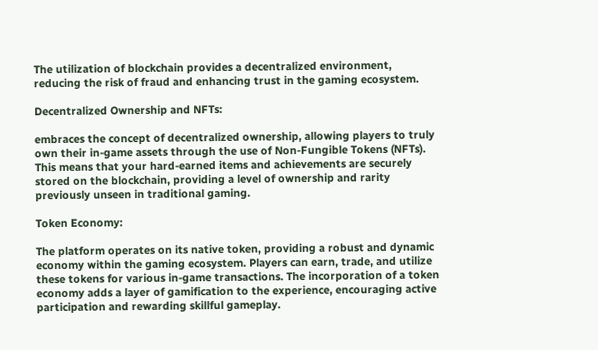The utilization of blockchain provides a decentralized environment, reducing the risk of fraud and enhancing trust in the gaming ecosystem.

Decentralized Ownership and NFTs:

embraces the concept of decentralized ownership, allowing players to truly own their in-game assets through the use of Non-Fungible Tokens (NFTs). This means that your hard-earned items and achievements are securely stored on the blockchain, providing a level of ownership and rarity previously unseen in traditional gaming.

Token Economy:

The platform operates on its native token, providing a robust and dynamic economy within the gaming ecosystem. Players can earn, trade, and utilize these tokens for various in-game transactions. The incorporation of a token economy adds a layer of gamification to the experience, encouraging active participation and rewarding skillful gameplay.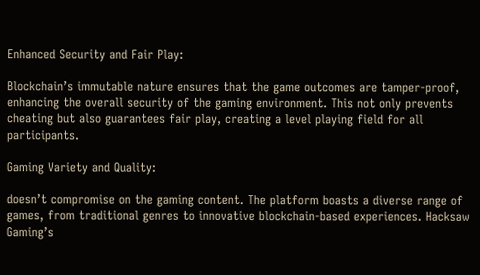Enhanced Security and Fair Play:

Blockchain’s immutable nature ensures that the game outcomes are tamper-proof, enhancing the overall security of the gaming environment. This not only prevents cheating but also guarantees fair play, creating a level playing field for all participants.

Gaming Variety and Quality:

doesn’t compromise on the gaming content. The platform boasts a diverse range of games, from traditional genres to innovative blockchain-based experiences. Hacksaw Gaming’s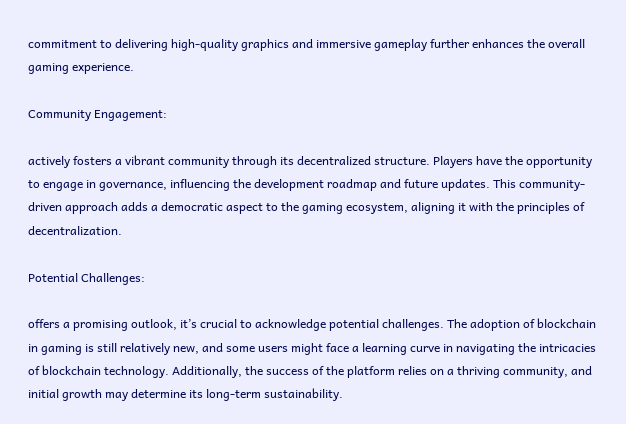commitment to delivering high-quality graphics and immersive gameplay further enhances the overall gaming experience.

Community Engagement:

actively fosters a vibrant community through its decentralized structure. Players have the opportunity to engage in governance, influencing the development roadmap and future updates. This community-driven approach adds a democratic aspect to the gaming ecosystem, aligning it with the principles of decentralization.

Potential Challenges:

offers a promising outlook, it’s crucial to acknowledge potential challenges. The adoption of blockchain in gaming is still relatively new, and some users might face a learning curve in navigating the intricacies of blockchain technology. Additionally, the success of the platform relies on a thriving community, and initial growth may determine its long-term sustainability.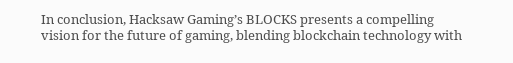In conclusion, Hacksaw Gaming’s BLOCKS presents a compelling vision for the future of gaming, blending blockchain technology with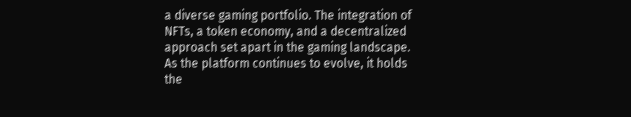a diverse gaming portfolio. The integration of NFTs, a token economy, and a decentralized approach set apart in the gaming landscape. As the platform continues to evolve, it holds the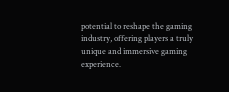potential to reshape the gaming industry, offering players a truly unique and immersive gaming experience.